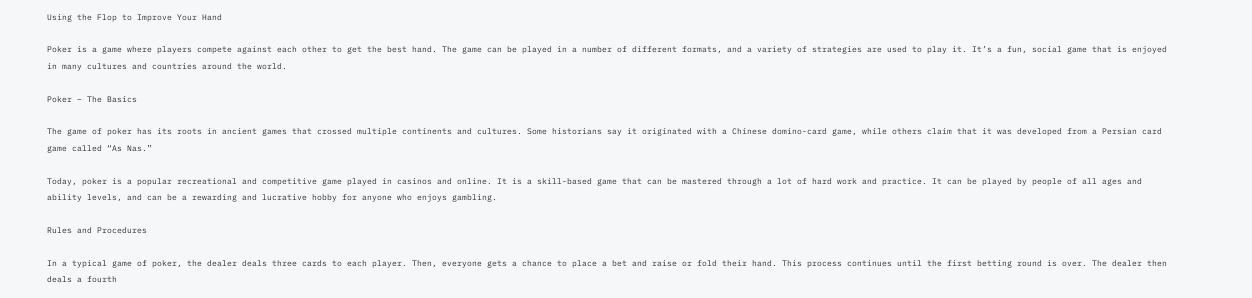Using the Flop to Improve Your Hand

Poker is a game where players compete against each other to get the best hand. The game can be played in a number of different formats, and a variety of strategies are used to play it. It’s a fun, social game that is enjoyed in many cultures and countries around the world.

Poker – The Basics

The game of poker has its roots in ancient games that crossed multiple continents and cultures. Some historians say it originated with a Chinese domino-card game, while others claim that it was developed from a Persian card game called “As Nas.”

Today, poker is a popular recreational and competitive game played in casinos and online. It is a skill-based game that can be mastered through a lot of hard work and practice. It can be played by people of all ages and ability levels, and can be a rewarding and lucrative hobby for anyone who enjoys gambling.

Rules and Procedures

In a typical game of poker, the dealer deals three cards to each player. Then, everyone gets a chance to place a bet and raise or fold their hand. This process continues until the first betting round is over. The dealer then deals a fourth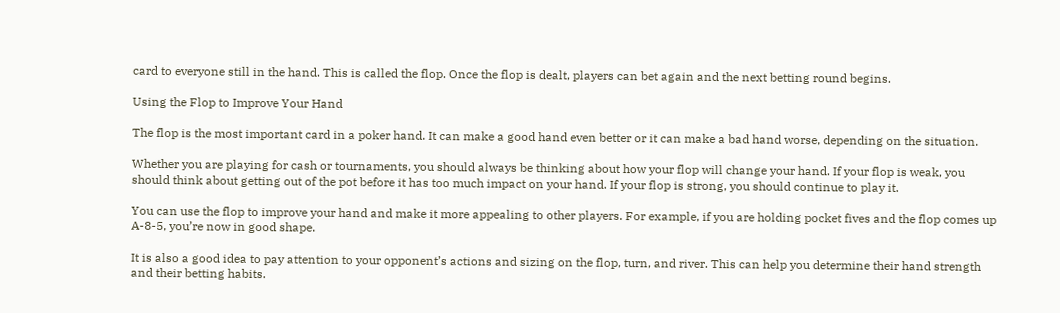card to everyone still in the hand. This is called the flop. Once the flop is dealt, players can bet again and the next betting round begins.

Using the Flop to Improve Your Hand

The flop is the most important card in a poker hand. It can make a good hand even better or it can make a bad hand worse, depending on the situation.

Whether you are playing for cash or tournaments, you should always be thinking about how your flop will change your hand. If your flop is weak, you should think about getting out of the pot before it has too much impact on your hand. If your flop is strong, you should continue to play it.

You can use the flop to improve your hand and make it more appealing to other players. For example, if you are holding pocket fives and the flop comes up A-8-5, you’re now in good shape.

It is also a good idea to pay attention to your opponent’s actions and sizing on the flop, turn, and river. This can help you determine their hand strength and their betting habits.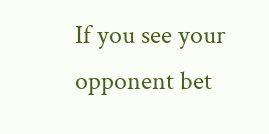If you see your opponent bet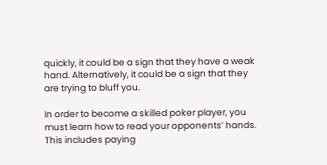quickly, it could be a sign that they have a weak hand. Alternatively, it could be a sign that they are trying to bluff you.

In order to become a skilled poker player, you must learn how to read your opponents’ hands. This includes paying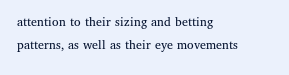attention to their sizing and betting patterns, as well as their eye movements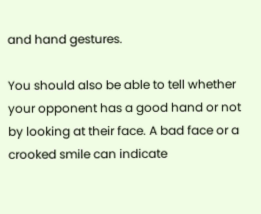and hand gestures.

You should also be able to tell whether your opponent has a good hand or not by looking at their face. A bad face or a crooked smile can indicate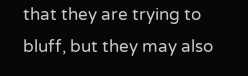that they are trying to bluff, but they may also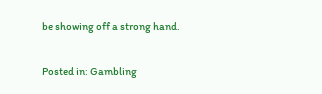be showing off a strong hand.

Posted in: Gambling